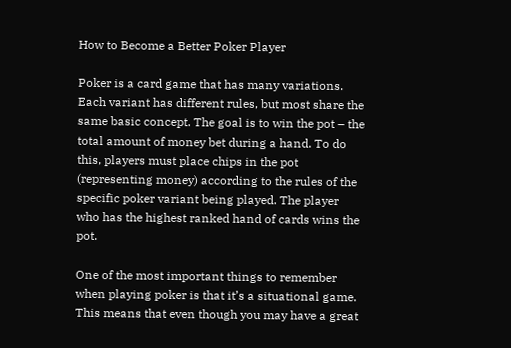How to Become a Better Poker Player

Poker is a card game that has many variations. Each variant has different rules, but most share the same basic concept. The goal is to win the pot – the total amount of money bet during a hand. To do this, players must place chips in the pot (representing money) according to the rules of the specific poker variant being played. The player who has the highest ranked hand of cards wins the pot.

One of the most important things to remember when playing poker is that it’s a situational game. This means that even though you may have a great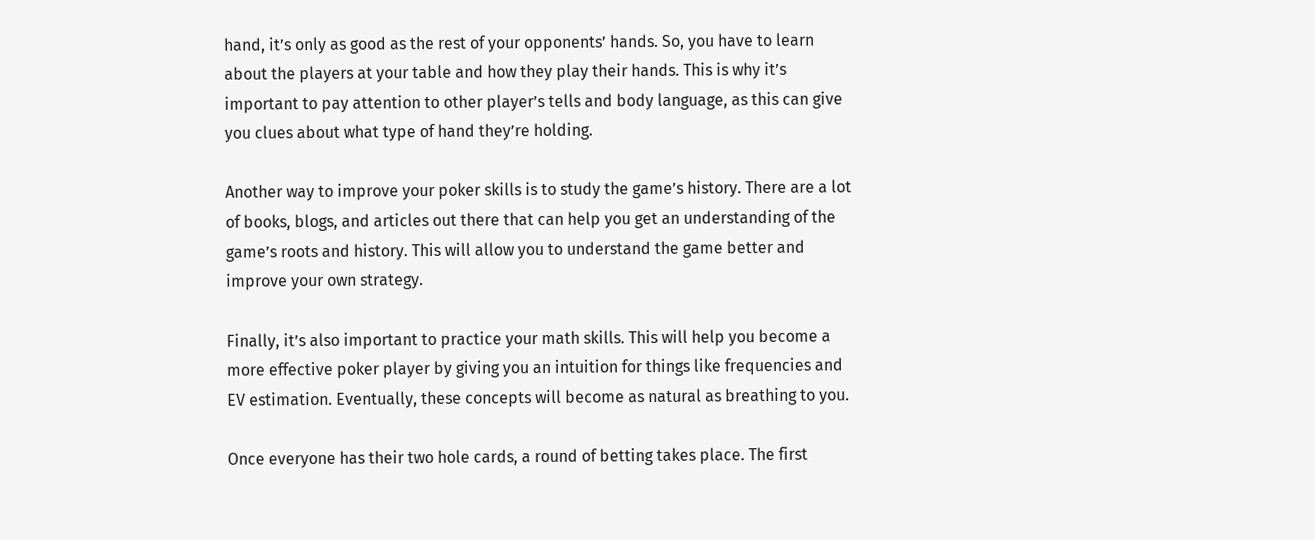hand, it’s only as good as the rest of your opponents’ hands. So, you have to learn about the players at your table and how they play their hands. This is why it’s important to pay attention to other player’s tells and body language, as this can give you clues about what type of hand they’re holding.

Another way to improve your poker skills is to study the game’s history. There are a lot of books, blogs, and articles out there that can help you get an understanding of the game’s roots and history. This will allow you to understand the game better and improve your own strategy.

Finally, it’s also important to practice your math skills. This will help you become a more effective poker player by giving you an intuition for things like frequencies and EV estimation. Eventually, these concepts will become as natural as breathing to you.

Once everyone has their two hole cards, a round of betting takes place. The first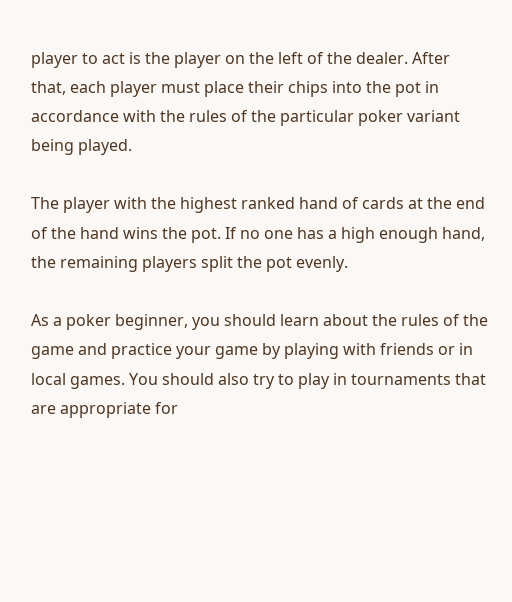player to act is the player on the left of the dealer. After that, each player must place their chips into the pot in accordance with the rules of the particular poker variant being played.

The player with the highest ranked hand of cards at the end of the hand wins the pot. If no one has a high enough hand, the remaining players split the pot evenly.

As a poker beginner, you should learn about the rules of the game and practice your game by playing with friends or in local games. You should also try to play in tournaments that are appropriate for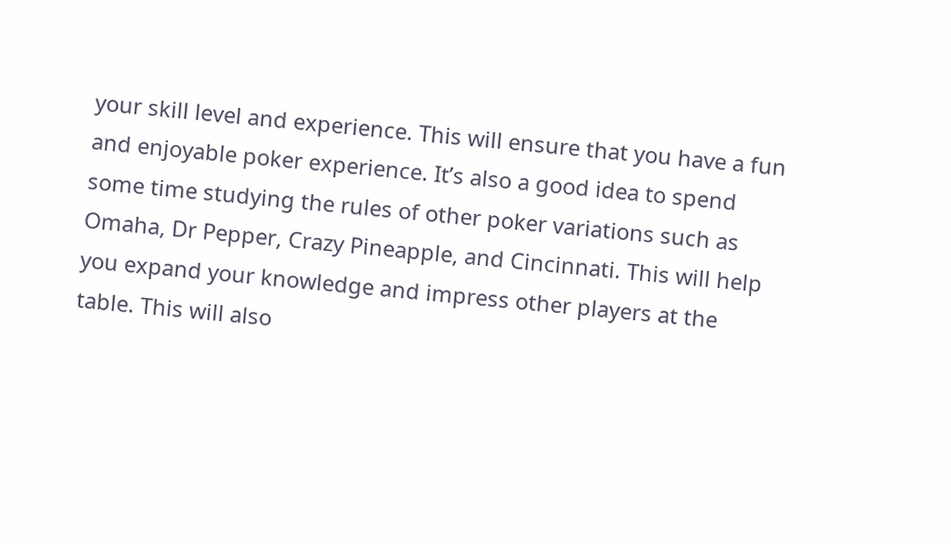your skill level and experience. This will ensure that you have a fun and enjoyable poker experience. It’s also a good idea to spend some time studying the rules of other poker variations such as Omaha, Dr Pepper, Crazy Pineapple, and Cincinnati. This will help you expand your knowledge and impress other players at the table. This will also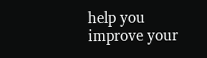help you improve your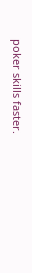poker skills faster.